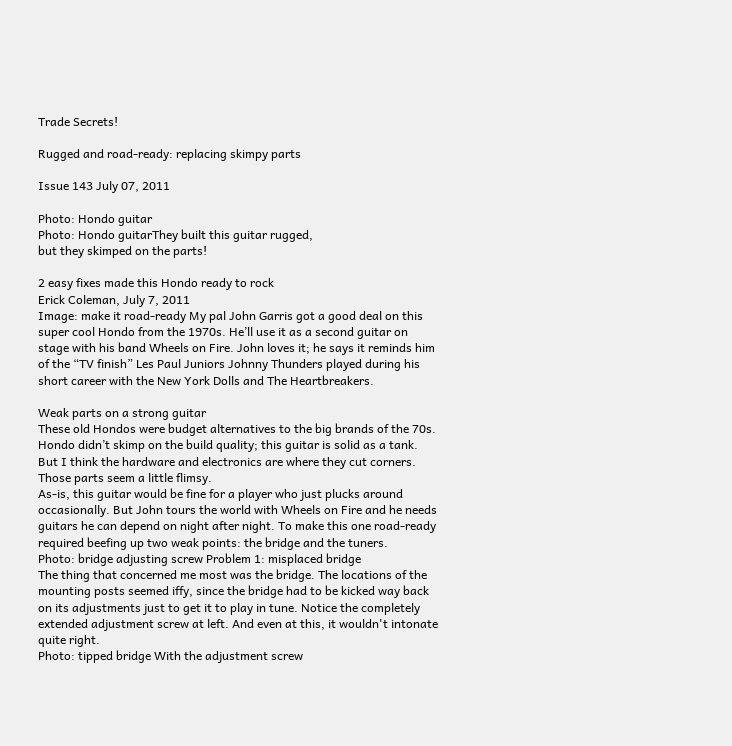Trade Secrets!

Rugged and road-ready: replacing skimpy parts

Issue 143 July 07, 2011

Photo: Hondo guitar
Photo: Hondo guitarThey built this guitar rugged,
but they skimped on the parts!

2 easy fixes made this Hondo ready to rock
Erick Coleman, July 7, 2011
Image: make it road-ready My pal John Garris got a good deal on this super cool Hondo from the 1970s. He’ll use it as a second guitar on stage with his band Wheels on Fire. John loves it; he says it reminds him of the “TV finish” Les Paul Juniors Johnny Thunders played during his short career with the New York Dolls and The Heartbreakers.

Weak parts on a strong guitar
These old Hondos were budget alternatives to the big brands of the 70s. Hondo didn’t skimp on the build quality; this guitar is solid as a tank. But I think the hardware and electronics are where they cut corners. Those parts seem a little flimsy.
As-is, this guitar would be fine for a player who just plucks around occasionally. But John tours the world with Wheels on Fire and he needs guitars he can depend on night after night. To make this one road-ready required beefing up two weak points: the bridge and the tuners.
Photo: bridge adjusting screw Problem 1: misplaced bridge
The thing that concerned me most was the bridge. The locations of the mounting posts seemed iffy, since the bridge had to be kicked way back on its adjustments just to get it to play in tune. Notice the completely extended adjustment screw at left. And even at this, it wouldn't intonate quite right.
Photo: tipped bridge With the adjustment screw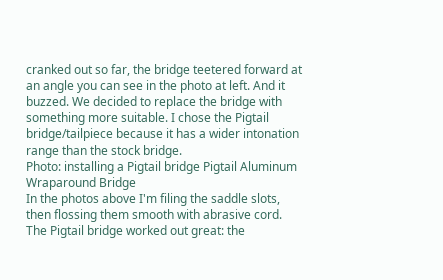cranked out so far, the bridge teetered forward at an angle you can see in the photo at left. And it buzzed. We decided to replace the bridge with something more suitable. I chose the Pigtail bridge/tailpiece because it has a wider intonation range than the stock bridge.
Photo: installing a Pigtail bridge Pigtail Aluminum Wraparound Bridge
In the photos above I'm filing the saddle slots, then flossing them smooth with abrasive cord. The Pigtail bridge worked out great: the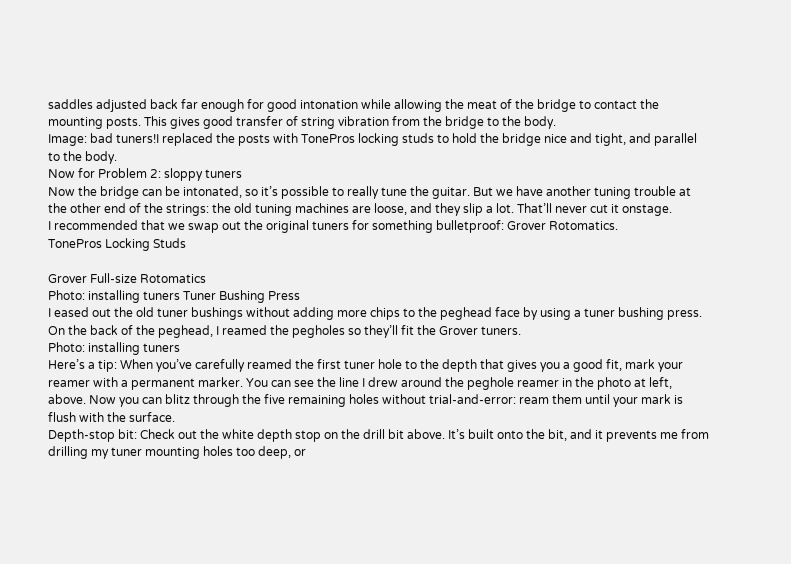saddles adjusted back far enough for good intonation while allowing the meat of the bridge to contact the mounting posts. This gives good transfer of string vibration from the bridge to the body.
Image: bad tuners!I replaced the posts with TonePros locking studs to hold the bridge nice and tight, and parallel to the body.
Now for Problem 2: sloppy tuners
Now the bridge can be intonated, so it’s possible to really tune the guitar. But we have another tuning trouble at the other end of the strings: the old tuning machines are loose, and they slip a lot. That’ll never cut it onstage.
I recommended that we swap out the original tuners for something bulletproof: Grover Rotomatics.
TonePros Locking Studs

Grover Full-size Rotomatics
Photo: installing tuners Tuner Bushing Press
I eased out the old tuner bushings without adding more chips to the peghead face by using a tuner bushing press. On the back of the peghead, I reamed the pegholes so they’ll fit the Grover tuners.
Photo: installing tuners
Here’s a tip: When you’ve carefully reamed the first tuner hole to the depth that gives you a good fit, mark your reamer with a permanent marker. You can see the line I drew around the peghole reamer in the photo at left, above. Now you can blitz through the five remaining holes without trial-and-error: ream them until your mark is flush with the surface.
Depth-stop bit: Check out the white depth stop on the drill bit above. It’s built onto the bit, and it prevents me from drilling my tuner mounting holes too deep, or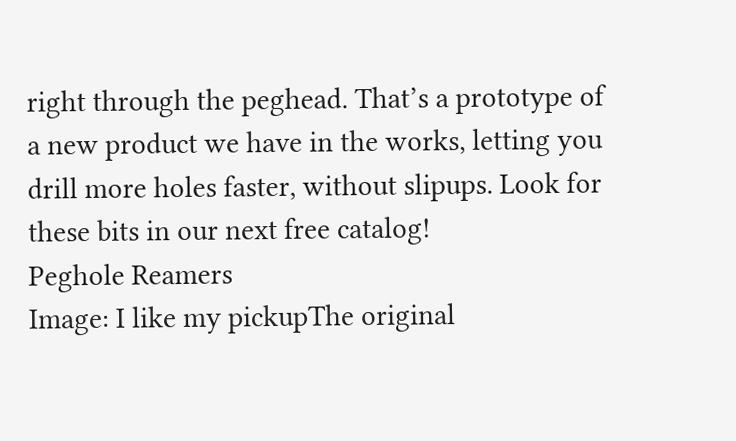right through the peghead. That’s a prototype of a new product we have in the works, letting you drill more holes faster, without slipups. Look for these bits in our next free catalog!
Peghole Reamers
Image: I like my pickupThe original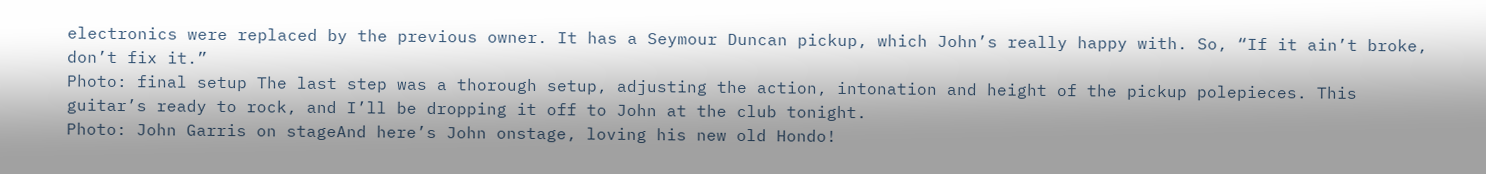electronics were replaced by the previous owner. It has a Seymour Duncan pickup, which John’s really happy with. So, “If it ain’t broke, don’t fix it.”
Photo: final setup The last step was a thorough setup, adjusting the action, intonation and height of the pickup polepieces. This guitar’s ready to rock, and I’ll be dropping it off to John at the club tonight.
Photo: John Garris on stageAnd here’s John onstage, loving his new old Hondo!